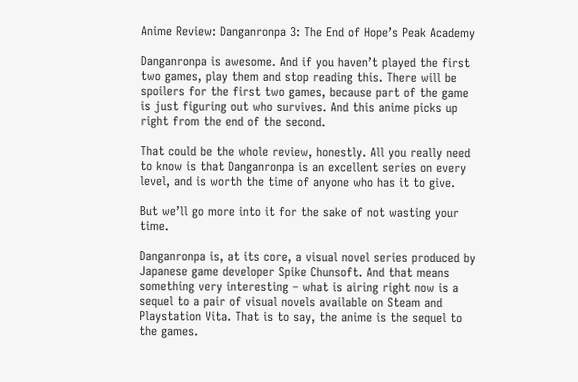Anime Review: Danganronpa 3: The End of Hope’s Peak Academy

Danganronpa is awesome. And if you haven’t played the first two games, play them and stop reading this. There will be spoilers for the first two games, because part of the game is just figuring out who survives. And this anime picks up right from the end of the second.

That could be the whole review, honestly. All you really need to know is that Danganronpa is an excellent series on every level, and is worth the time of anyone who has it to give.

But we’ll go more into it for the sake of not wasting your time.

Danganronpa is, at its core, a visual novel series produced by Japanese game developer Spike Chunsoft. And that means something very interesting – what is airing right now is a sequel to a pair of visual novels available on Steam and Playstation Vita. That is to say, the anime is the sequel to the games.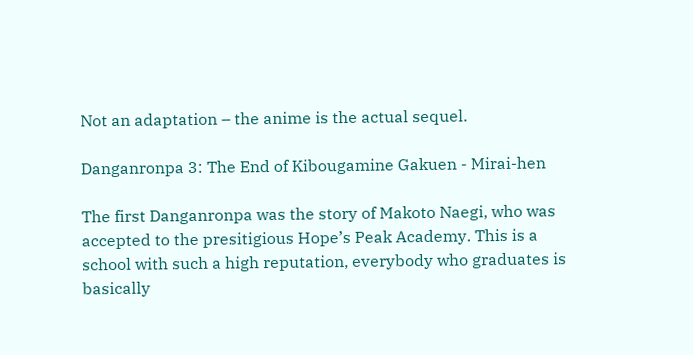Not an adaptation – the anime is the actual sequel.

Danganronpa 3: The End of Kibougamine Gakuen - Mirai-hen

The first Danganronpa was the story of Makoto Naegi, who was accepted to the presitigious Hope’s Peak Academy. This is a school with such a high reputation, everybody who graduates is basically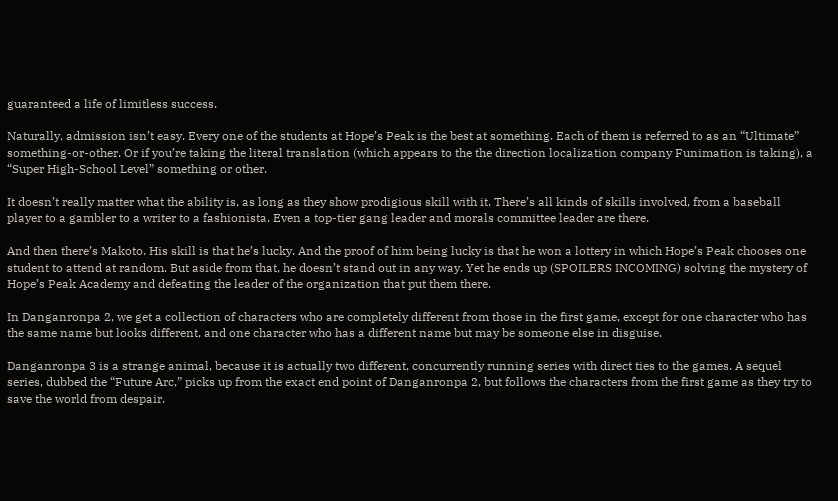guaranteed a life of limitless success.

Naturally, admission isn’t easy. Every one of the students at Hope’s Peak is the best at something. Each of them is referred to as an “Ultimate” something-or-other. Or if you’re taking the literal translation (which appears to the the direction localization company Funimation is taking), a “Super High-School Level” something or other.

It doesn’t really matter what the ability is, as long as they show prodigious skill with it. There’s all kinds of skills involved, from a baseball player to a gambler to a writer to a fashionista. Even a top-tier gang leader and morals committee leader are there.

And then there’s Makoto. His skill is that he’s lucky. And the proof of him being lucky is that he won a lottery in which Hope’s Peak chooses one student to attend at random. But aside from that, he doesn’t stand out in any way. Yet he ends up (SPOILERS INCOMING) solving the mystery of Hope’s Peak Academy and defeating the leader of the organization that put them there.

In Danganronpa 2, we get a collection of characters who are completely different from those in the first game, except for one character who has the same name but looks different, and one character who has a different name but may be someone else in disguise.

Danganronpa 3 is a strange animal, because it is actually two different, concurrently running series with direct ties to the games. A sequel series, dubbed the “Future Arc,” picks up from the exact end point of Danganronpa 2, but follows the characters from the first game as they try to save the world from despair.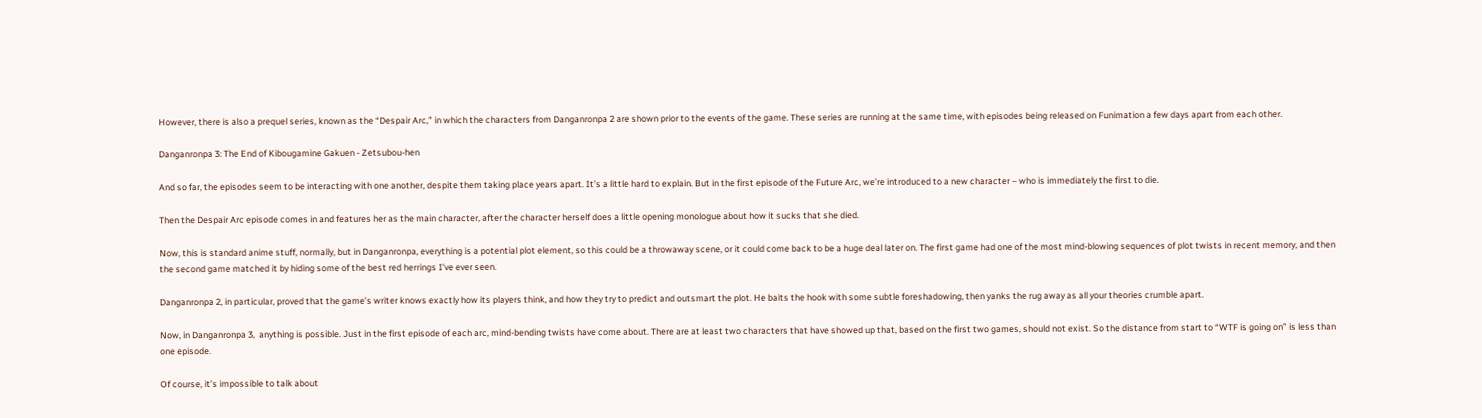However, there is also a prequel series, known as the “Despair Arc,” in which the characters from Danganronpa 2 are shown prior to the events of the game. These series are running at the same time, with episodes being released on Funimation a few days apart from each other.

Danganronpa 3: The End of Kibougamine Gakuen - Zetsubou-hen

And so far, the episodes seem to be interacting with one another, despite them taking place years apart. It’s a little hard to explain. But in the first episode of the Future Arc, we’re introduced to a new character – who is immediately the first to die.

Then the Despair Arc episode comes in and features her as the main character, after the character herself does a little opening monologue about how it sucks that she died.

Now, this is standard anime stuff, normally, but in Danganronpa, everything is a potential plot element, so this could be a throwaway scene, or it could come back to be a huge deal later on. The first game had one of the most mind-blowing sequences of plot twists in recent memory, and then the second game matched it by hiding some of the best red herrings I’ve ever seen.

Danganronpa 2, in particular, proved that the game’s writer knows exactly how its players think, and how they try to predict and outsmart the plot. He baits the hook with some subtle foreshadowing, then yanks the rug away as all your theories crumble apart.

Now, in Danganronpa 3,  anything is possible. Just in the first episode of each arc, mind-bending twists have come about. There are at least two characters that have showed up that, based on the first two games, should not exist. So the distance from start to “WTF is going on” is less than one episode.

Of course, it’s impossible to talk about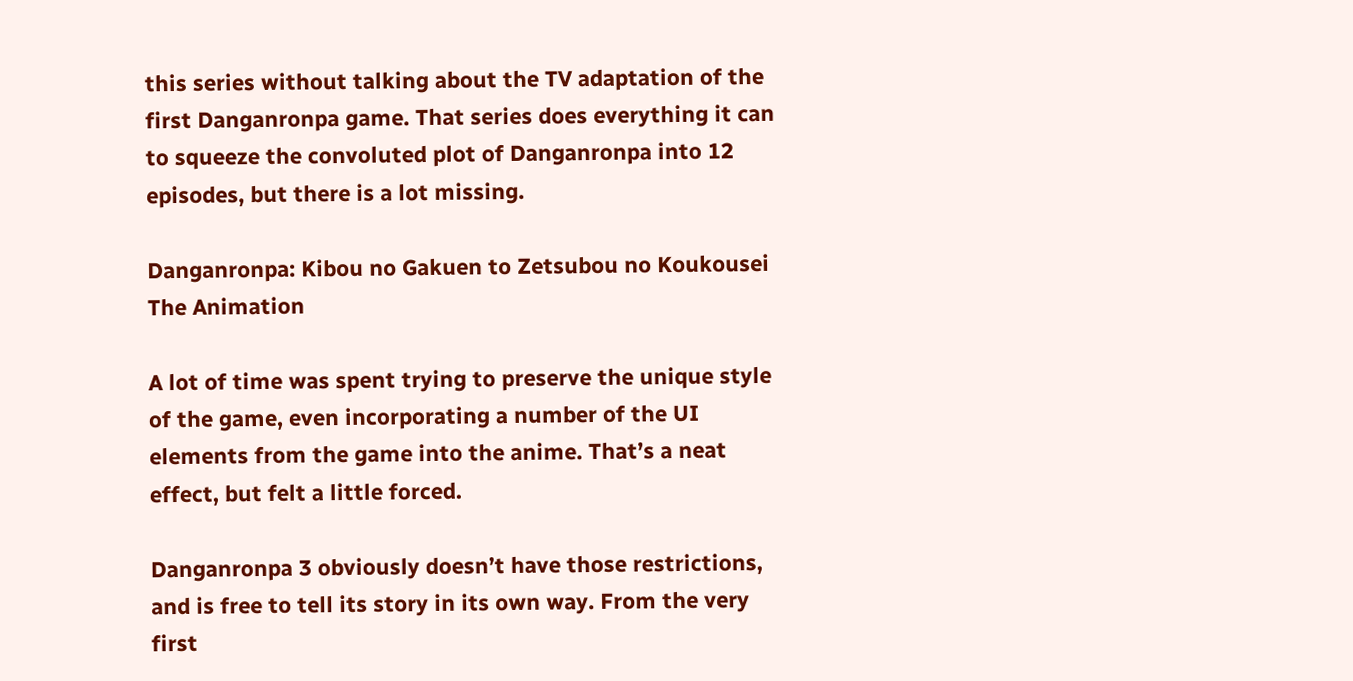this series without talking about the TV adaptation of the first Danganronpa game. That series does everything it can to squeeze the convoluted plot of Danganronpa into 12 episodes, but there is a lot missing.

Danganronpa: Kibou no Gakuen to Zetsubou no Koukousei The Animation

A lot of time was spent trying to preserve the unique style of the game, even incorporating a number of the UI elements from the game into the anime. That’s a neat effect, but felt a little forced.

Danganronpa 3 obviously doesn’t have those restrictions, and is free to tell its story in its own way. From the very first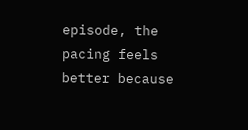episode, the pacing feels better because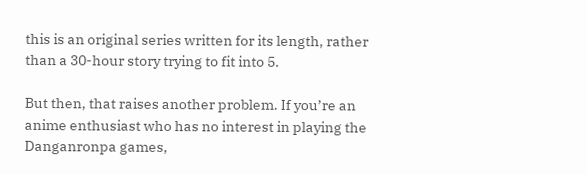this is an original series written for its length, rather than a 30-hour story trying to fit into 5.

But then, that raises another problem. If you’re an anime enthusiast who has no interest in playing the Danganronpa games,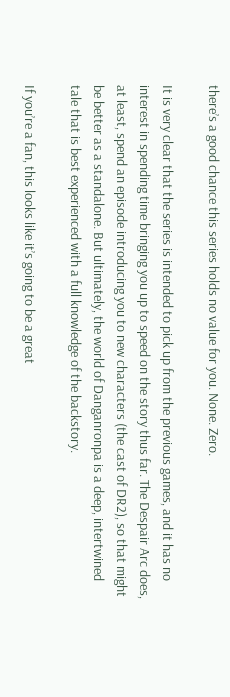there’s a good chance this series holds no value for you. None. Zero.

It is very clear that the series is intended to pick up from the previous games, and it has no interest in spending time bringing you up to speed on the story thus far. The Despair Arc does, at least, spend an episode introducing you to new characters (the cast of DR2), so that might be better as a standalone. But ultimately, the world of Danganronpa is a deep, intertwined tale that is best experienced with a full knowledge of the backstory.

If you’re a fan, this looks like it’s going to be a great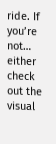ride. If you’re not… either check out the visual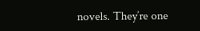novels. They’re one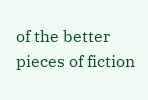of the better pieces of fiction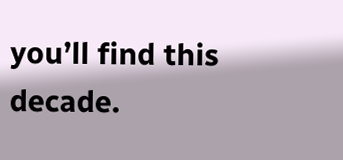you’ll find this decade.